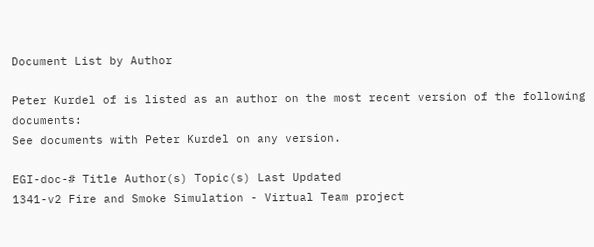Document List by Author

Peter Kurdel of is listed as an author on the most recent version of the following documents:
See documents with Peter Kurdel on any version.

EGI-doc-# Title Author(s) Topic(s) Last Updated
1341-v2 Fire and Smoke Simulation - Virtual Team project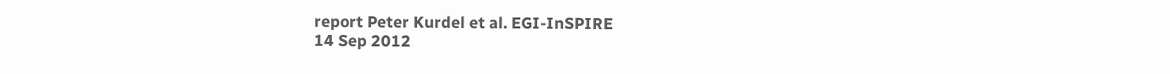report Peter Kurdel et al. EGI-InSPIRE
14 Sep 2012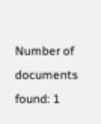Number of documents found: 1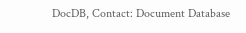DocDB, Contact: Document Database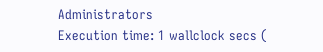Administrators
Execution time: 1 wallclock secs (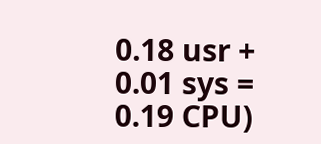0.18 usr + 0.01 sys = 0.19 CPU)